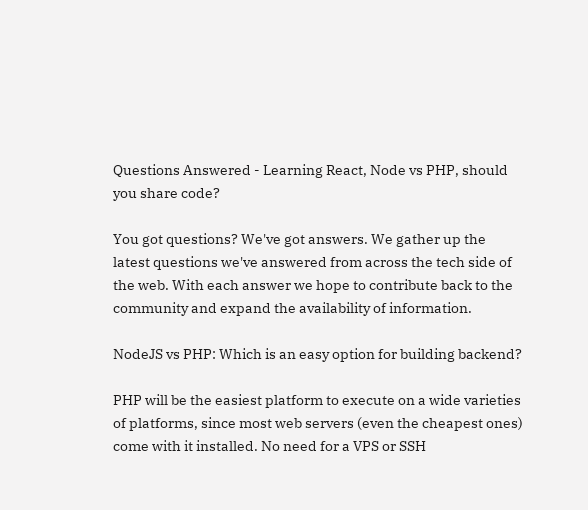Questions Answered - Learning React, Node vs PHP, should you share code?

You got questions? We've got answers. We gather up the latest questions we've answered from across the tech side of the web. With each answer we hope to contribute back to the community and expand the availability of information.

NodeJS vs PHP: Which is an easy option for building backend?

PHP will be the easiest platform to execute on a wide varieties of platforms, since most web servers (even the cheapest ones) come with it installed. No need for a VPS or SSH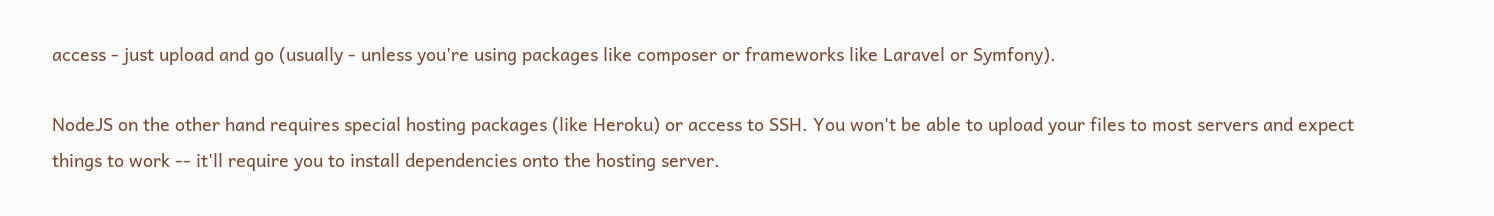access - just upload and go (usually - unless you're using packages like composer or frameworks like Laravel or Symfony).

NodeJS on the other hand requires special hosting packages (like Heroku) or access to SSH. You won't be able to upload your files to most servers and expect things to work -- it'll require you to install dependencies onto the hosting server.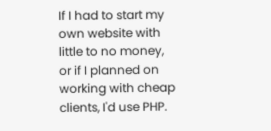If I had to start my own website with little to no money, or if I planned on working with cheap clients, I'd use PHP.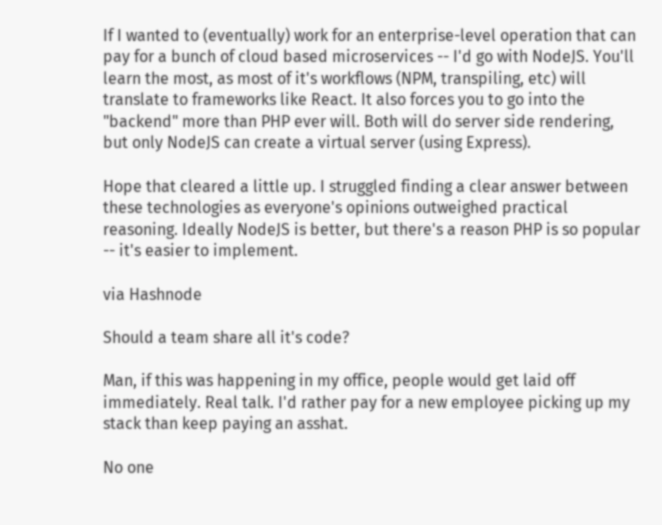If I wanted to (eventually) work for an enterprise-level operation that can pay for a bunch of cloud based microservices -- I'd go with NodeJS. You'll learn the most, as most of it's workflows (NPM, transpiling, etc) will translate to frameworks like React. It also forces you to go into the "backend" more than PHP ever will. Both will do server side rendering, but only NodeJS can create a virtual server (using Express).

Hope that cleared a little up. I struggled finding a clear answer between these technologies as everyone's opinions outweighed practical reasoning. Ideally NodeJS is better, but there's a reason PHP is so popular -- it's easier to implement.

via Hashnode

Should a team share all it's code?

Man, if this was happening in my office, people would get laid off immediately. Real talk. I'd rather pay for a new employee picking up my stack than keep paying an asshat.

No one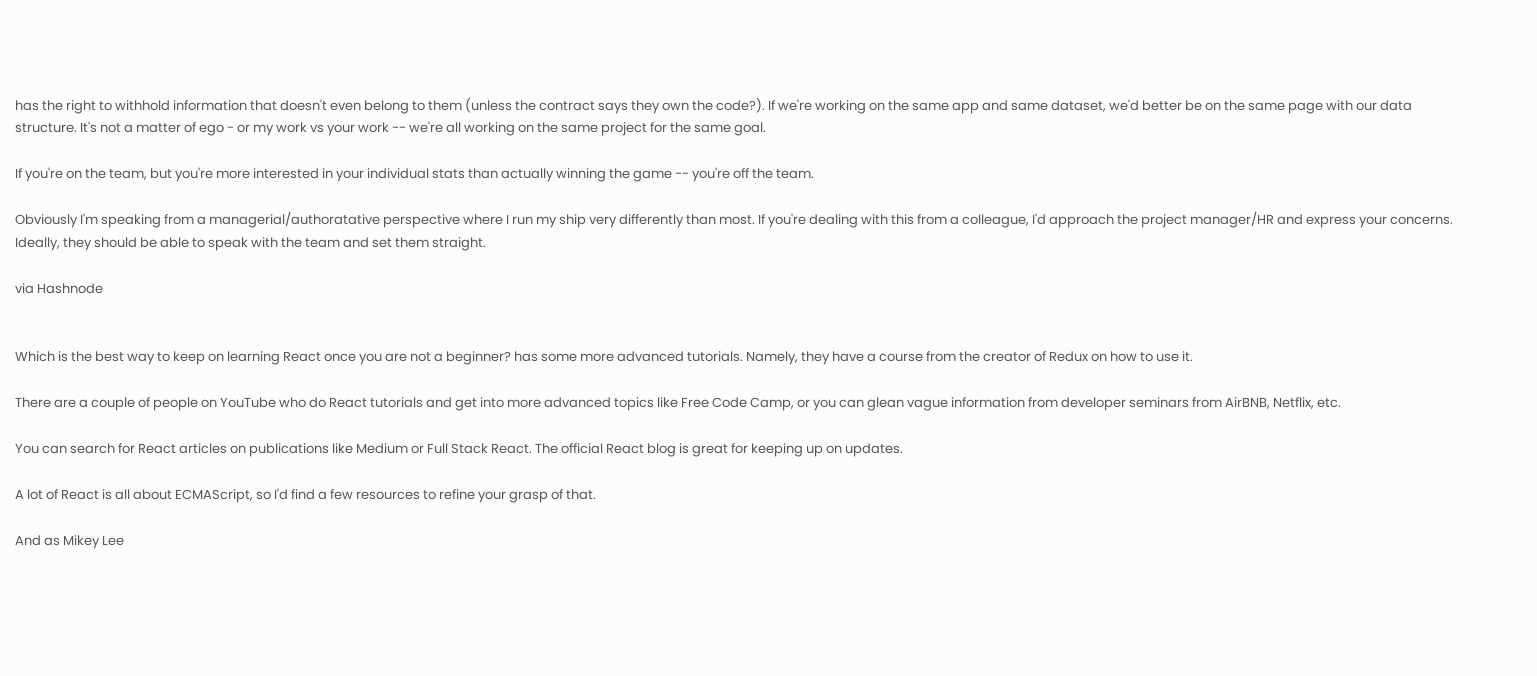has the right to withhold information that doesn't even belong to them (unless the contract says they own the code?). If we're working on the same app and same dataset, we'd better be on the same page with our data structure. It's not a matter of ego - or my work vs your work -- we're all working on the same project for the same goal.

If you're on the team, but you're more interested in your individual stats than actually winning the game -- you're off the team.

Obviously I'm speaking from a managerial/authoratative perspective where I run my ship very differently than most. If you're dealing with this from a colleague, I'd approach the project manager/HR and express your concerns. Ideally, they should be able to speak with the team and set them straight.

via Hashnode


Which is the best way to keep on learning React once you are not a beginner? has some more advanced tutorials. Namely, they have a course from the creator of Redux on how to use it.

There are a couple of people on YouTube who do React tutorials and get into more advanced topics like Free Code Camp, or you can glean vague information from developer seminars from AirBNB, Netflix, etc.

You can search for React articles on publications like Medium or Full Stack React. The official React blog is great for keeping up on updates.

A lot of React is all about ECMAScript, so I'd find a few resources to refine your grasp of that.

And as Mikey Lee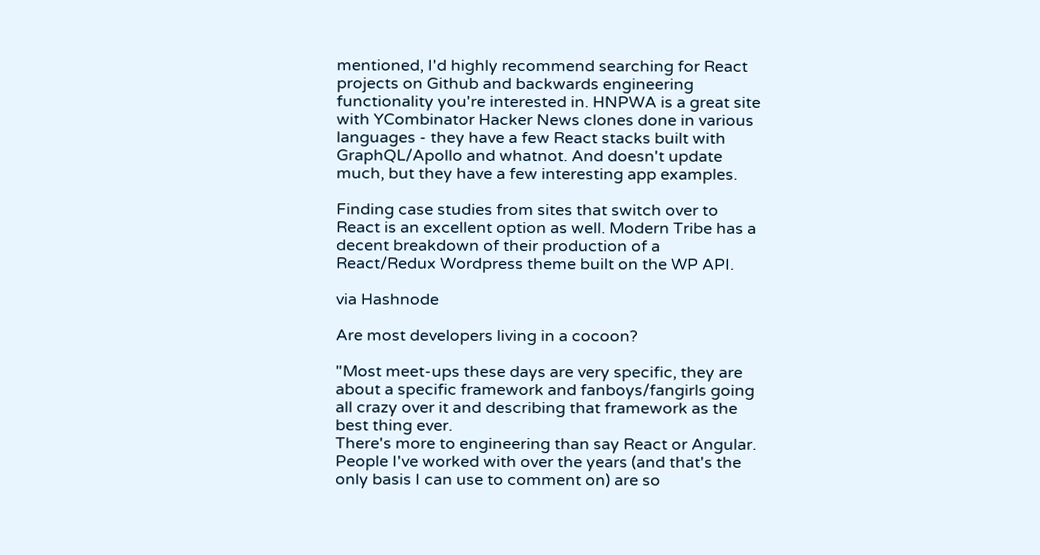mentioned, I'd highly recommend searching for React projects on Github and backwards engineering functionality you're interested in. HNPWA is a great site with YCombinator Hacker News clones done in various languages - they have a few React stacks built with GraphQL/Apollo and whatnot. And doesn't update much, but they have a few interesting app examples.

Finding case studies from sites that switch over to React is an excellent option as well. Modern Tribe has a decent breakdown of their production of a React/Redux Wordpress theme built on the WP API.

via Hashnode

Are most developers living in a cocoon?

"Most meet-ups these days are very specific, they are about a specific framework and fanboys/fangirls going all crazy over it and describing that framework as the best thing ever.
There's more to engineering than say React or Angular. People I've worked with over the years (and that's the only basis I can use to comment on) are so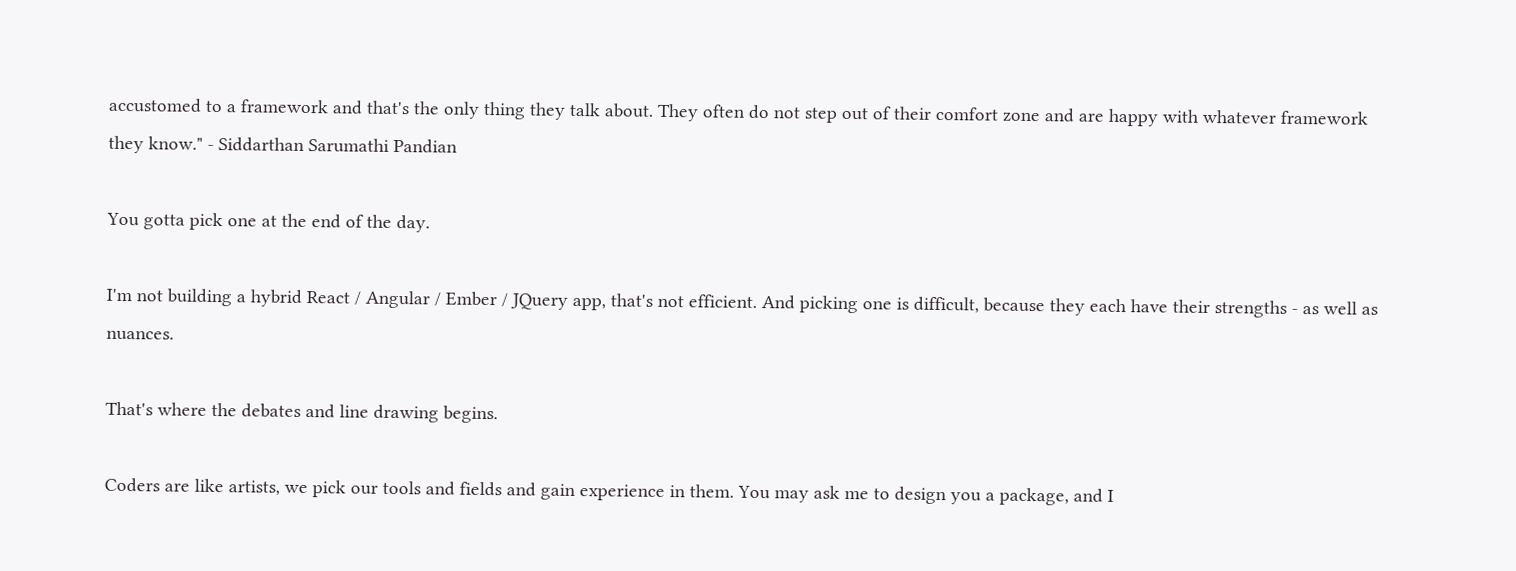accustomed to a framework and that's the only thing they talk about. They often do not step out of their comfort zone and are happy with whatever framework they know." - Siddarthan Sarumathi Pandian

You gotta pick one at the end of the day.

I'm not building a hybrid React / Angular / Ember / JQuery app, that's not efficient. And picking one is difficult, because they each have their strengths - as well as nuances.

That's where the debates and line drawing begins.

Coders are like artists, we pick our tools and fields and gain experience in them. You may ask me to design you a package, and I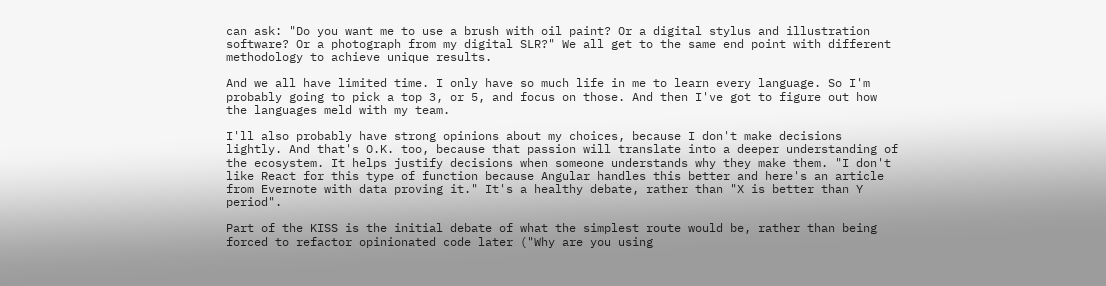can ask: "Do you want me to use a brush with oil paint? Or a digital stylus and illustration software? Or a photograph from my digital SLR?" We all get to the same end point with different methodology to achieve unique results.

And we all have limited time. I only have so much life in me to learn every language. So I'm probably going to pick a top 3, or 5, and focus on those. And then I've got to figure out how the languages meld with my team.

I'll also probably have strong opinions about my choices, because I don't make decisions lightly. And that's O.K. too, because that passion will translate into a deeper understanding of the ecosystem. It helps justify decisions when someone understands why they make them. "I don't like React for this type of function because Angular handles this better and here's an article from Evernote with data proving it." It's a healthy debate, rather than "X is better than Y period".

Part of the KISS is the initial debate of what the simplest route would be, rather than being forced to refactor opinionated code later ("Why are you using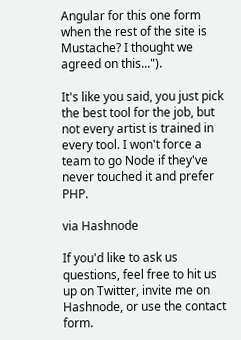Angular for this one form when the rest of the site is Mustache? I thought we agreed on this...").

It's like you said, you just pick the best tool for the job, but not every artist is trained in every tool. I won't force a team to go Node if they've never touched it and prefer PHP.

via Hashnode

If you'd like to ask us questions, feel free to hit us up on Twitter, invite me on Hashnode, or use the contact form.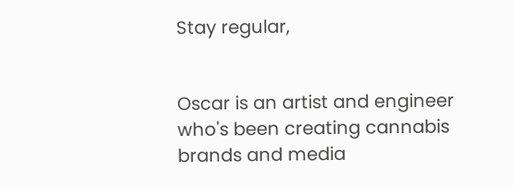Stay regular,


Oscar is an artist and engineer who's been creating cannabis brands and media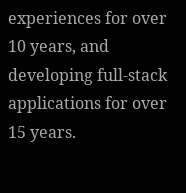experiences for over 10 years, and developing full-stack applications for over 15 years.